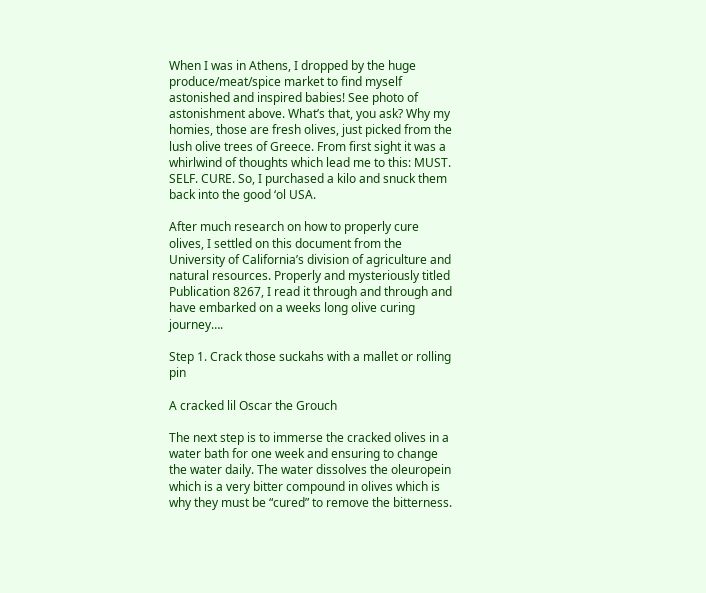When I was in Athens, I dropped by the huge produce/meat/spice market to find myself astonished and inspired babies! See photo of astonishment above. What’s that, you ask? Why my homies, those are fresh olives, just picked from the lush olive trees of Greece. From first sight it was a whirlwind of thoughts which lead me to this: MUST. SELF. CURE. So, I purchased a kilo and snuck them back into the good ‘ol USA.

After much research on how to properly cure olives, I settled on this document from the University of California’s division of agriculture and natural resources. Properly and mysteriously titled Publication 8267, I read it through and through and have embarked on a weeks long olive curing journey….

Step 1. Crack those suckahs with a mallet or rolling pin

A cracked lil Oscar the Grouch

The next step is to immerse the cracked olives in a water bath for one week and ensuring to change the water daily. The water dissolves the oleuropein which is a very bitter compound in olives which is why they must be “cured” to remove the bitterness.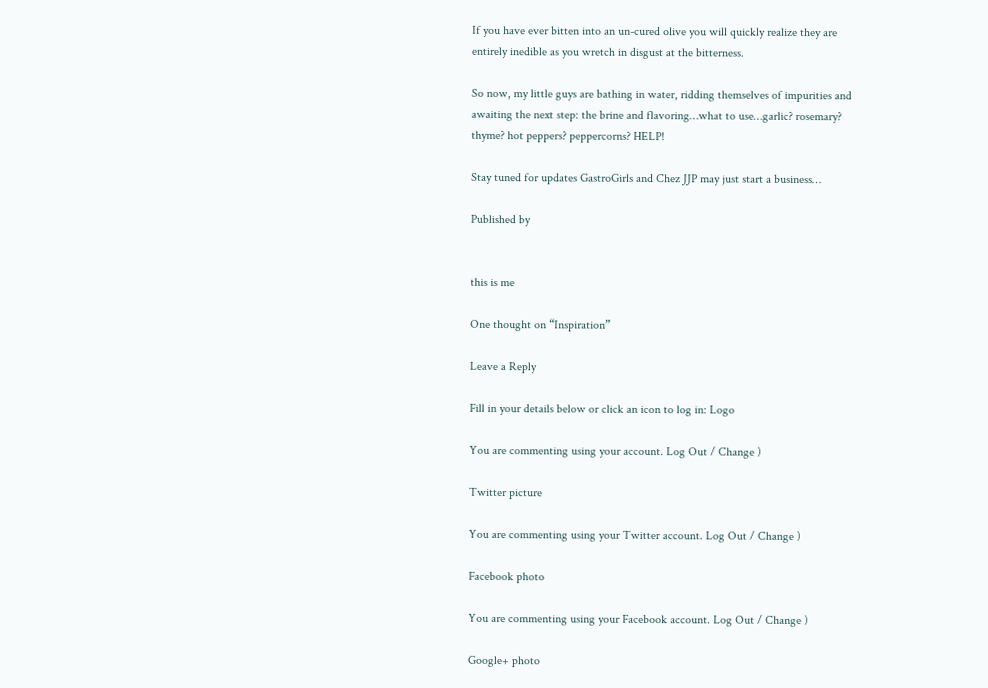If you have ever bitten into an un-cured olive you will quickly realize they are entirely inedible as you wretch in disgust at the bitterness.

So now, my little guys are bathing in water, ridding themselves of impurities and awaiting the next step: the brine and flavoring…what to use…garlic? rosemary? thyme? hot peppers? peppercorns? HELP!

Stay tuned for updates GastroGirls and Chez JJP may just start a business…

Published by


this is me

One thought on “Inspiration”

Leave a Reply

Fill in your details below or click an icon to log in: Logo

You are commenting using your account. Log Out / Change )

Twitter picture

You are commenting using your Twitter account. Log Out / Change )

Facebook photo

You are commenting using your Facebook account. Log Out / Change )

Google+ photo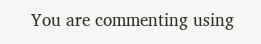You are commenting using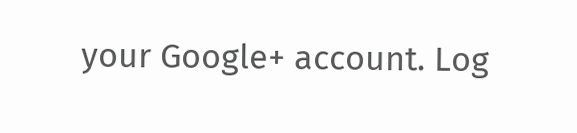your Google+ account. Log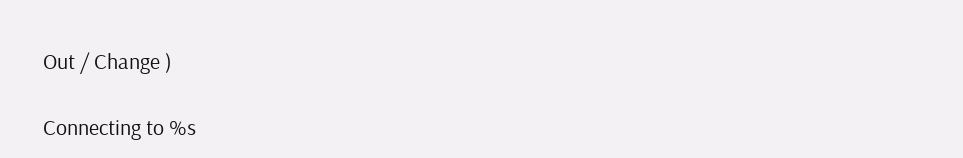Out / Change )

Connecting to %s